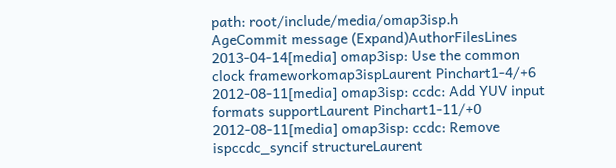path: root/include/media/omap3isp.h
AgeCommit message (Expand)AuthorFilesLines
2013-04-14[media] omap3isp: Use the common clock frameworkomap3ispLaurent Pinchart1-4/+6
2012-08-11[media] omap3isp: ccdc: Add YUV input formats supportLaurent Pinchart1-11/+0
2012-08-11[media] omap3isp: ccdc: Remove ispccdc_syncif structureLaurent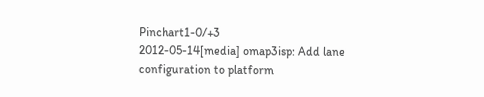Pinchart1-0/+3
2012-05-14[media] omap3isp: Add lane configuration to platform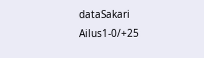dataSakari Ailus1-0/+25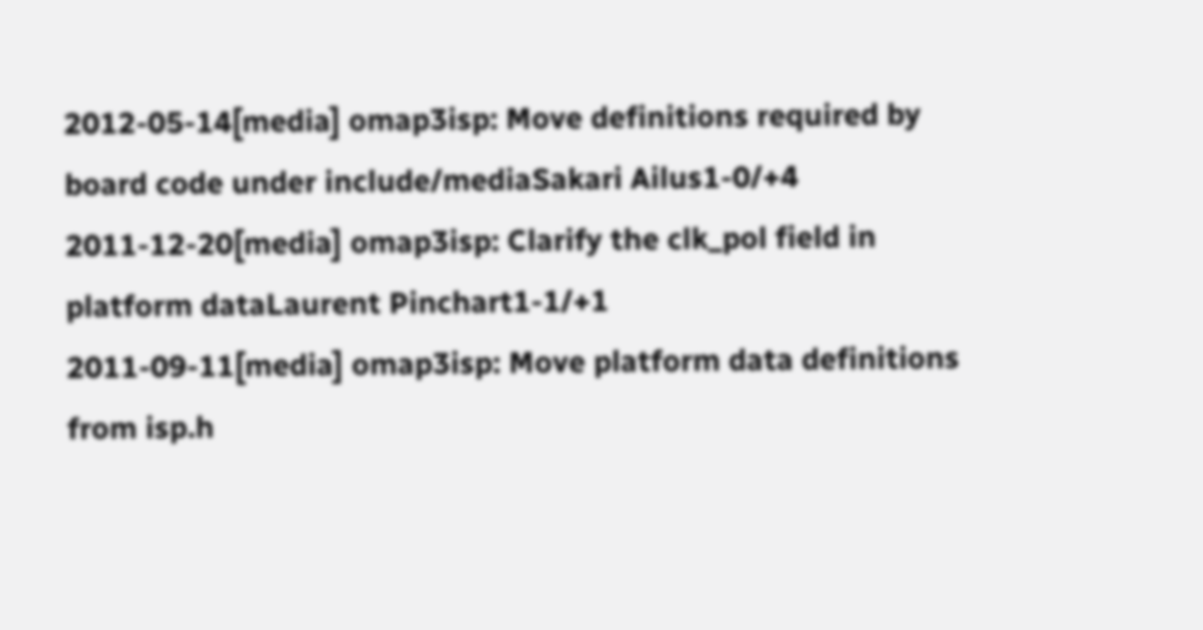2012-05-14[media] omap3isp: Move definitions required by board code under include/mediaSakari Ailus1-0/+4
2011-12-20[media] omap3isp: Clarify the clk_pol field in platform dataLaurent Pinchart1-1/+1
2011-09-11[media] omap3isp: Move platform data definitions from isp.h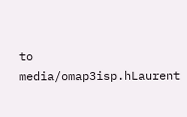to media/omap3isp.hLaurent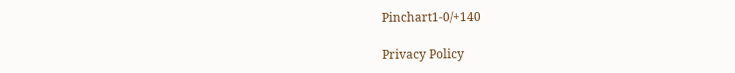Pinchart1-0/+140

Privacy Policy